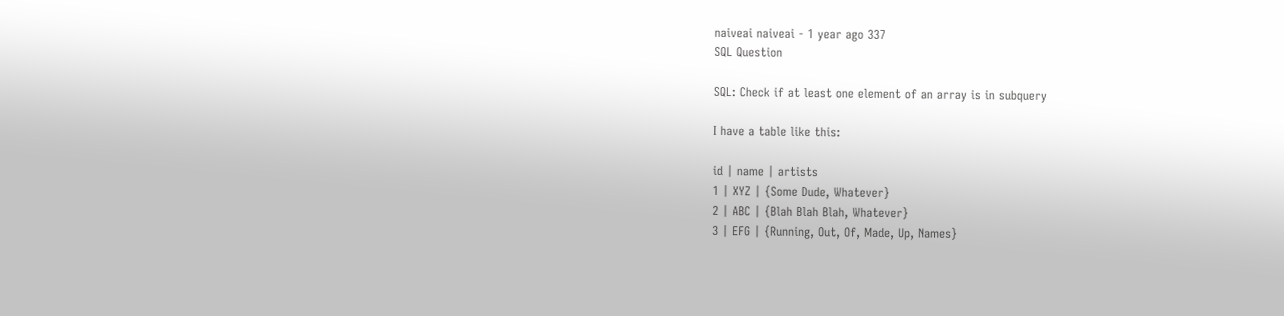naiveai naiveai - 1 year ago 337
SQL Question

SQL: Check if at least one element of an array is in subquery

I have a table like this:

id | name | artists
1 | XYZ | {Some Dude, Whatever}
2 | ABC | {Blah Blah Blah, Whatever}
3 | EFG | {Running, Out, Of, Made, Up, Names}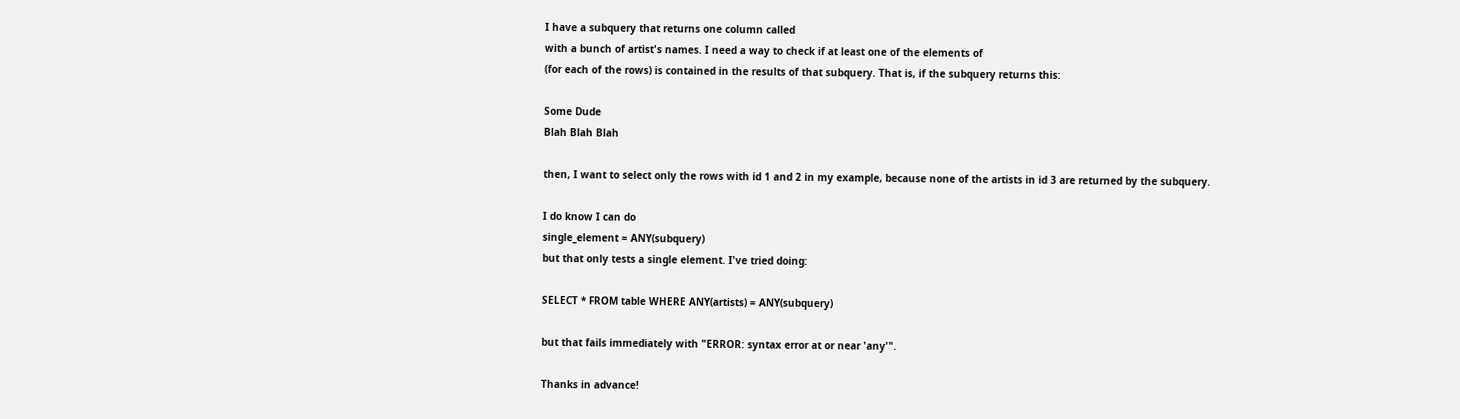I have a subquery that returns one column called
with a bunch of artist's names. I need a way to check if at least one of the elements of
(for each of the rows) is contained in the results of that subquery. That is, if the subquery returns this:

Some Dude
Blah Blah Blah

then, I want to select only the rows with id 1 and 2 in my example, because none of the artists in id 3 are returned by the subquery.

I do know I can do
single_element = ANY(subquery)
but that only tests a single element. I've tried doing:

SELECT * FROM table WHERE ANY(artists) = ANY(subquery)

but that fails immediately with "ERROR: syntax error at or near 'any'".

Thanks in advance!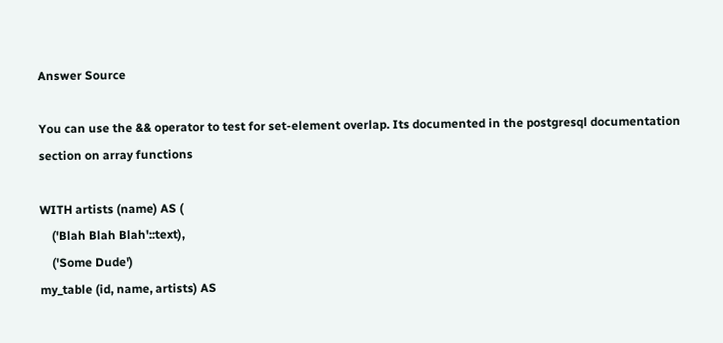Answer Source

You can use the && operator to test for set-element overlap. Its documented in the postgresql documentation section on array functions

WITH artists (name) AS (
    ('Blah Blah Blah'::text),
    ('Some Dude')
my_table (id, name, artists) AS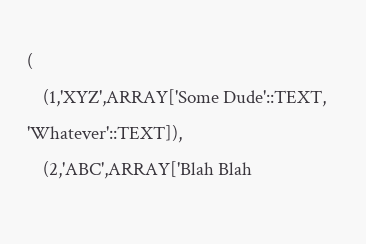(
    (1,'XYZ',ARRAY['Some Dude'::TEXT, 'Whatever'::TEXT]),
    (2,'ABC',ARRAY['Blah Blah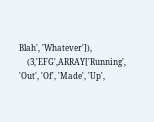Blah', 'Whatever']),
    (3,'EFG',ARRAY['Running', 'Out', 'Of', 'Made', 'Up',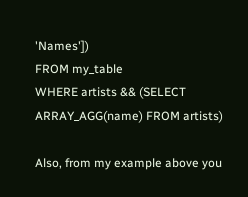'Names'])
FROM my_table
WHERE artists && (SELECT ARRAY_AGG(name) FROM artists)

Also, from my example above you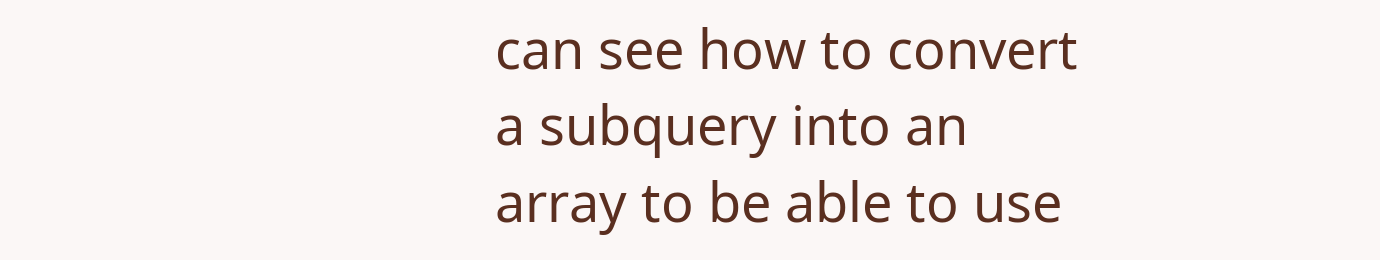can see how to convert a subquery into an array to be able to use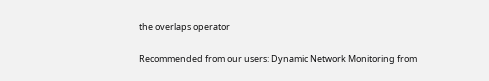the overlaps operator

Recommended from our users: Dynamic Network Monitoring from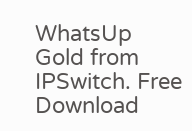WhatsUp Gold from IPSwitch. Free Download